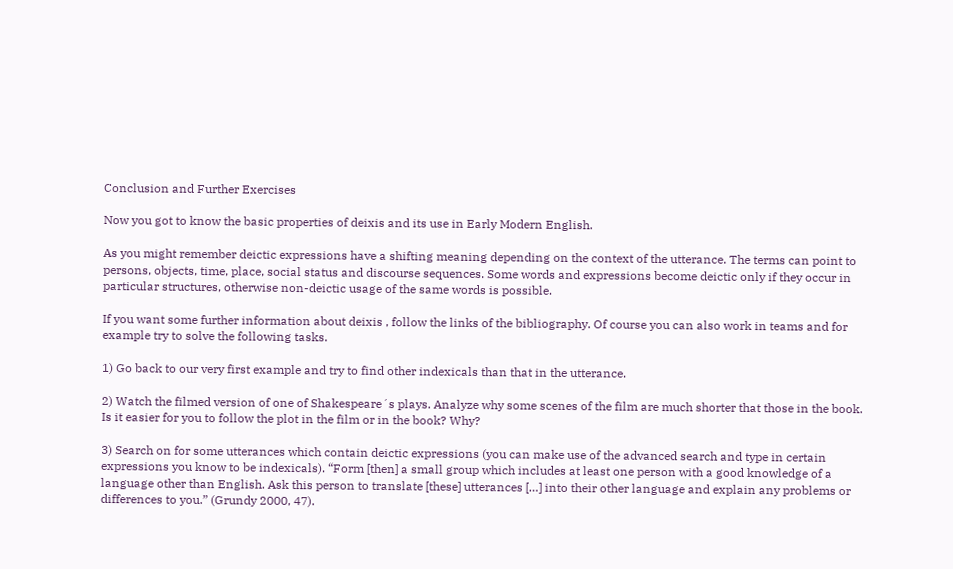Conclusion and Further Exercises

Now you got to know the basic properties of deixis and its use in Early Modern English.

As you might remember deictic expressions have a shifting meaning depending on the context of the utterance. The terms can point to persons, objects, time, place, social status and discourse sequences. Some words and expressions become deictic only if they occur in particular structures, otherwise non-deictic usage of the same words is possible.

If you want some further information about deixis , follow the links of the bibliography. Of course you can also work in teams and for example try to solve the following tasks.

1) Go back to our very first example and try to find other indexicals than that in the utterance.

2) Watch the filmed version of one of Shakespeare´s plays. Analyze why some scenes of the film are much shorter that those in the book. Is it easier for you to follow the plot in the film or in the book? Why?

3) Search on for some utterances which contain deictic expressions (you can make use of the advanced search and type in certain expressions you know to be indexicals). “Form [then] a small group which includes at least one person with a good knowledge of a language other than English. Ask this person to translate [these] utterances […] into their other language and explain any problems or differences to you.” (Grundy 2000, 47).